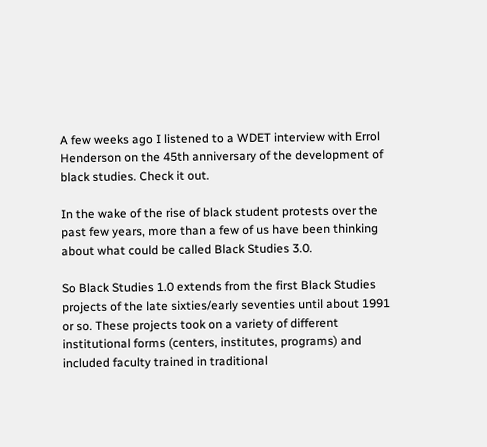A few weeks ago I listened to a WDET interview with Errol Henderson on the 45th anniversary of the development of black studies. Check it out.

In the wake of the rise of black student protests over the past few years, more than a few of us have been thinking about what could be called Black Studies 3.0.

So Black Studies 1.0 extends from the first Black Studies projects of the late sixties/early seventies until about 1991 or so. These projects took on a variety of different institutional forms (centers, institutes, programs) and included faculty trained in traditional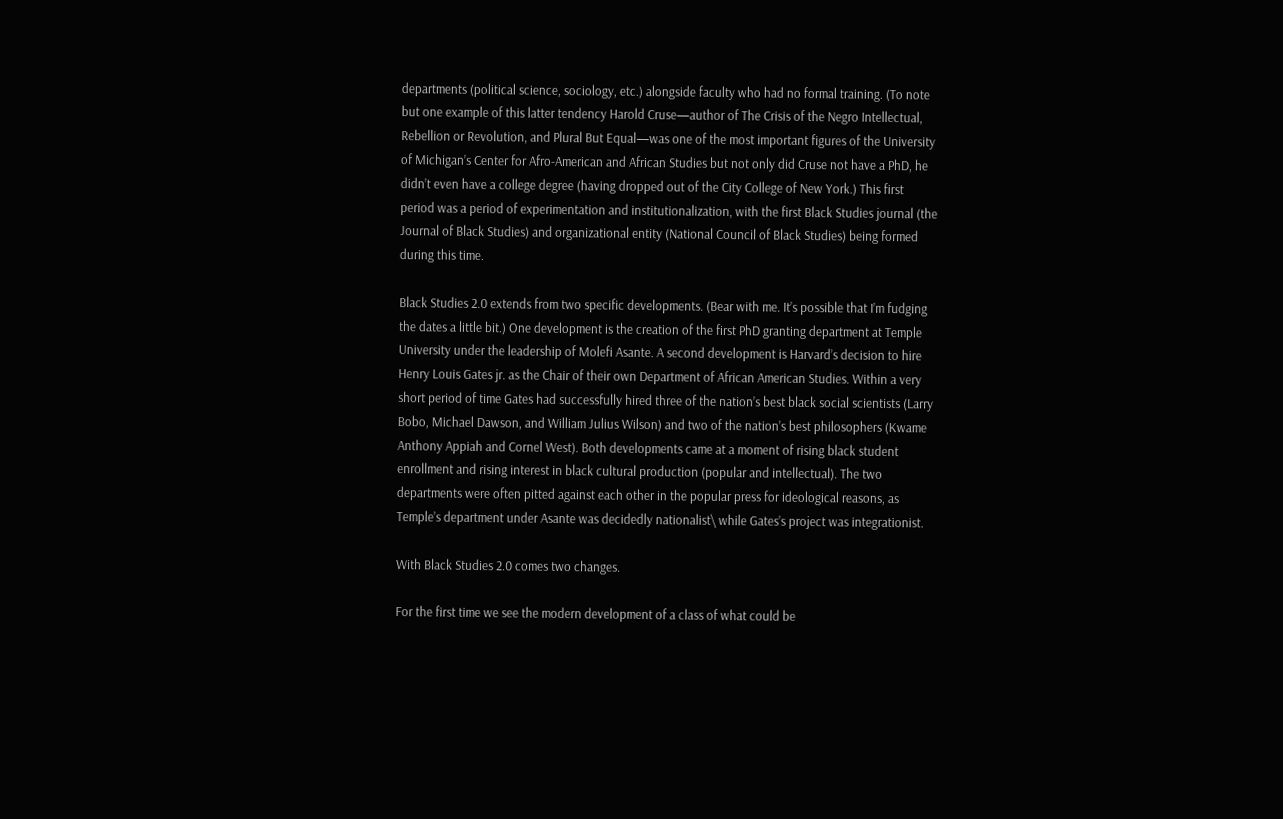departments (political science, sociology, etc.) alongside faculty who had no formal training. (To note but one example of this latter tendency Harold Cruse—author of The Crisis of the Negro Intellectual, Rebellion or Revolution, and Plural But Equal—was one of the most important figures of the University of Michigan’s Center for Afro-American and African Studies but not only did Cruse not have a PhD, he didn’t even have a college degree (having dropped out of the City College of New York.) This first period was a period of experimentation and institutionalization, with the first Black Studies journal (the Journal of Black Studies) and organizational entity (National Council of Black Studies) being formed during this time.

Black Studies 2.0 extends from two specific developments. (Bear with me. It’s possible that I’m fudging the dates a little bit.) One development is the creation of the first PhD granting department at Temple University under the leadership of Molefi Asante. A second development is Harvard’s decision to hire Henry Louis Gates jr. as the Chair of their own Department of African American Studies. Within a very short period of time Gates had successfully hired three of the nation’s best black social scientists (Larry Bobo, Michael Dawson, and William Julius Wilson) and two of the nation’s best philosophers (Kwame Anthony Appiah and Cornel West). Both developments came at a moment of rising black student enrollment and rising interest in black cultural production (popular and intellectual). The two departments were often pitted against each other in the popular press for ideological reasons, as Temple’s department under Asante was decidedly nationalist\ while Gates’s project was integrationist.

With Black Studies 2.0 comes two changes.

For the first time we see the modern development of a class of what could be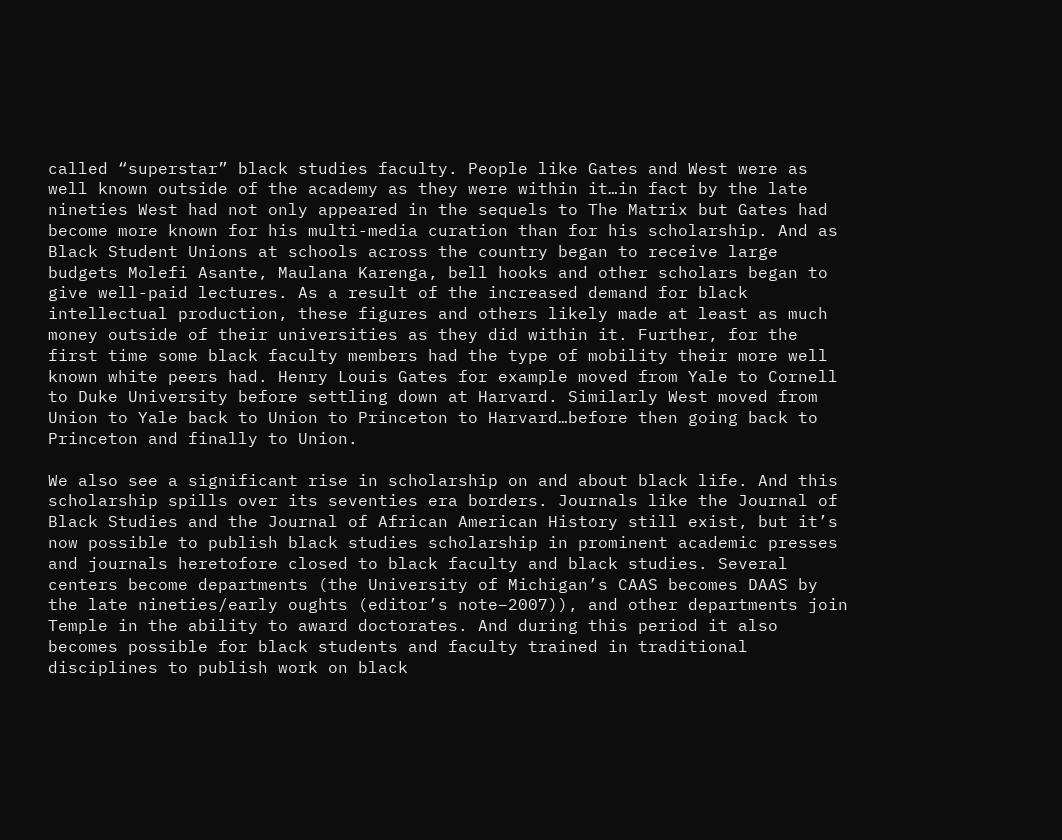called “superstar” black studies faculty. People like Gates and West were as well known outside of the academy as they were within it…in fact by the late nineties West had not only appeared in the sequels to The Matrix but Gates had become more known for his multi-media curation than for his scholarship. And as Black Student Unions at schools across the country began to receive large budgets Molefi Asante, Maulana Karenga, bell hooks and other scholars began to give well-paid lectures. As a result of the increased demand for black intellectual production, these figures and others likely made at least as much money outside of their universities as they did within it. Further, for the first time some black faculty members had the type of mobility their more well known white peers had. Henry Louis Gates for example moved from Yale to Cornell to Duke University before settling down at Harvard. Similarly West moved from Union to Yale back to Union to Princeton to Harvard…before then going back to Princeton and finally to Union.

We also see a significant rise in scholarship on and about black life. And this scholarship spills over its seventies era borders. Journals like the Journal of Black Studies and the Journal of African American History still exist, but it’s now possible to publish black studies scholarship in prominent academic presses and journals heretofore closed to black faculty and black studies. Several centers become departments (the University of Michigan’s CAAS becomes DAAS by the late nineties/early oughts (editor’s note–2007)), and other departments join Temple in the ability to award doctorates. And during this period it also becomes possible for black students and faculty trained in traditional disciplines to publish work on black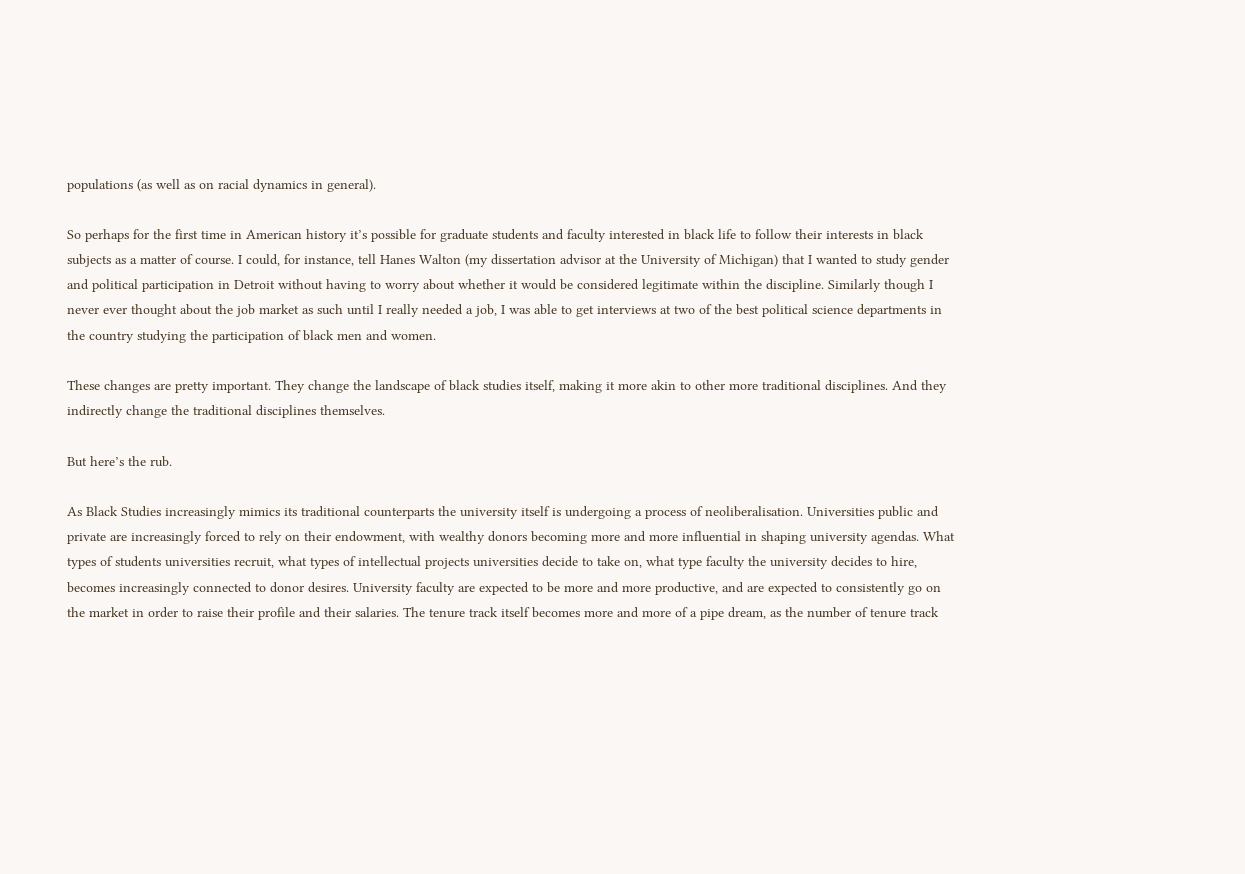populations (as well as on racial dynamics in general).

So perhaps for the first time in American history it’s possible for graduate students and faculty interested in black life to follow their interests in black subjects as a matter of course. I could, for instance, tell Hanes Walton (my dissertation advisor at the University of Michigan) that I wanted to study gender and political participation in Detroit without having to worry about whether it would be considered legitimate within the discipline. Similarly though I never ever thought about the job market as such until I really needed a job, I was able to get interviews at two of the best political science departments in the country studying the participation of black men and women.

These changes are pretty important. They change the landscape of black studies itself, making it more akin to other more traditional disciplines. And they indirectly change the traditional disciplines themselves.

But here’s the rub.

As Black Studies increasingly mimics its traditional counterparts the university itself is undergoing a process of neoliberalisation. Universities public and private are increasingly forced to rely on their endowment, with wealthy donors becoming more and more influential in shaping university agendas. What types of students universities recruit, what types of intellectual projects universities decide to take on, what type faculty the university decides to hire, becomes increasingly connected to donor desires. University faculty are expected to be more and more productive, and are expected to consistently go on the market in order to raise their profile and their salaries. The tenure track itself becomes more and more of a pipe dream, as the number of tenure track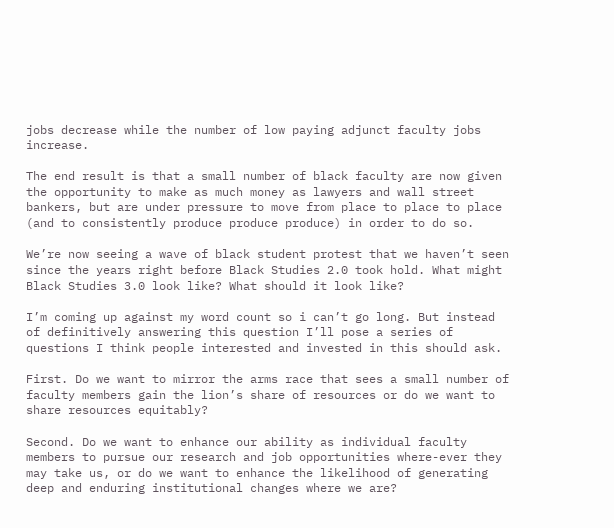jobs decrease while the number of low paying adjunct faculty jobs increase.

The end result is that a small number of black faculty are now given the opportunity to make as much money as lawyers and wall street bankers, but are under pressure to move from place to place to place (and to consistently produce produce produce) in order to do so.

We’re now seeing a wave of black student protest that we haven’t seen since the years right before Black Studies 2.0 took hold. What might Black Studies 3.0 look like? What should it look like?

I’m coming up against my word count so i can’t go long. But instead of definitively answering this question I’ll pose a series of questions I think people interested and invested in this should ask.

First. Do we want to mirror the arms race that sees a small number of faculty members gain the lion’s share of resources or do we want to share resources equitably?

Second. Do we want to enhance our ability as individual faculty members to pursue our research and job opportunities where-ever they may take us, or do we want to enhance the likelihood of generating deep and enduring institutional changes where we are?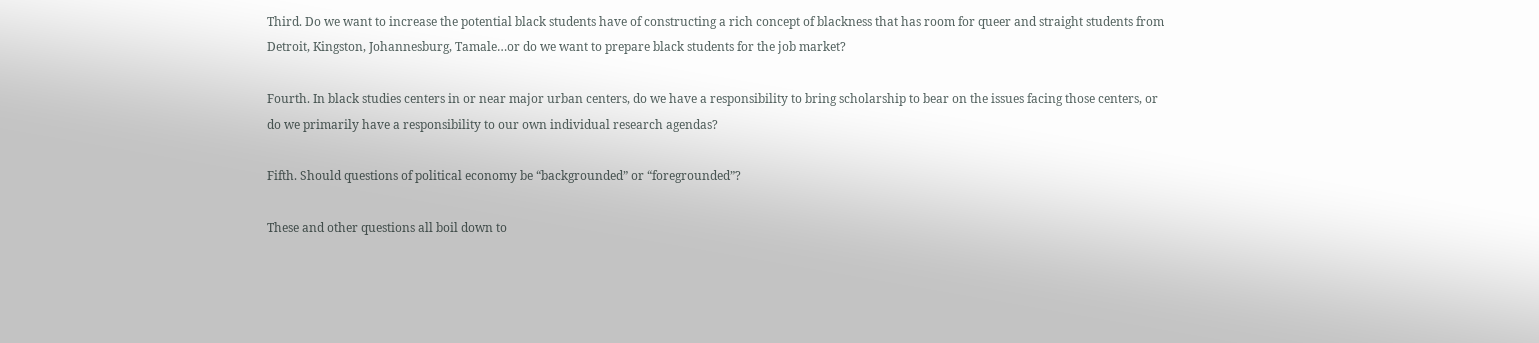Third. Do we want to increase the potential black students have of constructing a rich concept of blackness that has room for queer and straight students from Detroit, Kingston, Johannesburg, Tamale…or do we want to prepare black students for the job market?

Fourth. In black studies centers in or near major urban centers, do we have a responsibility to bring scholarship to bear on the issues facing those centers, or do we primarily have a responsibility to our own individual research agendas?

Fifth. Should questions of political economy be “backgrounded” or “foregrounded”?

These and other questions all boil down to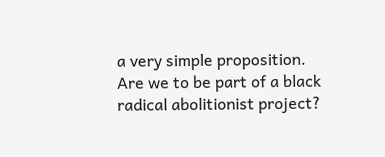a very simple proposition. Are we to be part of a black radical abolitionist project?